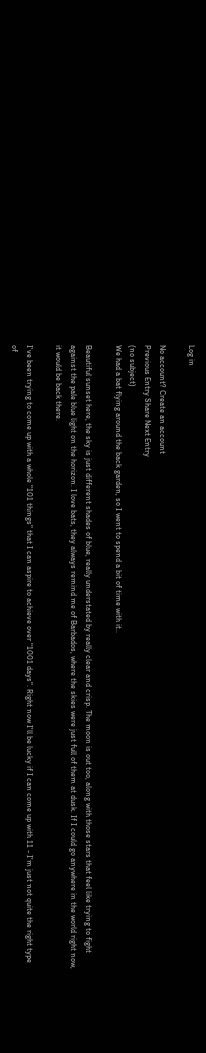Log in

No account? Create an account
Previous Entry Share Next Entry
(no subject)
We had a bat flying around the back garden, so I went to spend a bit of time with it..

Beautiful sunset here, the sky is just different shades of blue, really understated by really clear and crisp. The moon is out too, along with those stars that feel like trying to fight against the pale blue light on the horizon. I love bats, they always remind me of Barbados, where the skies were just full of them at dusk. If I could go anywhere in the world right now, it would be back there.

I've been trying to come up with a whole "101 things" that I can aspire to achieve over "1001 days". Right now I'll be lucky if I can come up with 11 - I'm just not quite the right type of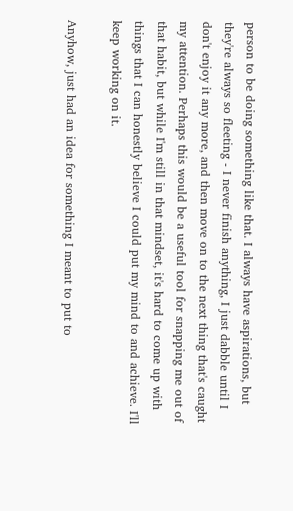person to be doing something like that. I always have aspirations, but they're always so fleeting - I never finish anything, I just dabble until I don't enjoy it any more, and then move on to the next thing that's caught my attention. Perhaps this would be a useful tool for snapping me out of that habit, but while I'm still in that mindset, it's hard to come up with things that I can honestly believe I could put my mind to and achieve. I'll keep working on it.

Anyhow, just had an idea for something I meant to put to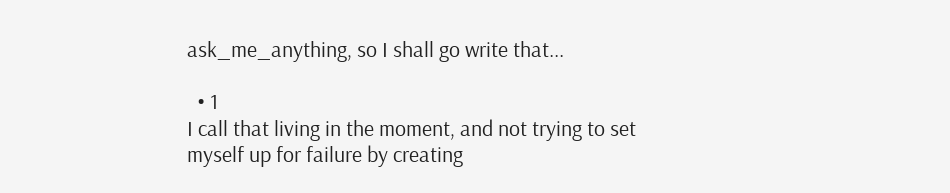ask_me_anything, so I shall go write that...

  • 1
I call that living in the moment, and not trying to set myself up for failure by creating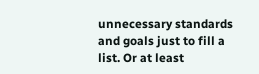unnecessary standards and goals just to fill a list. Or at least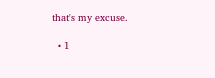that's my excuse.

  • 1